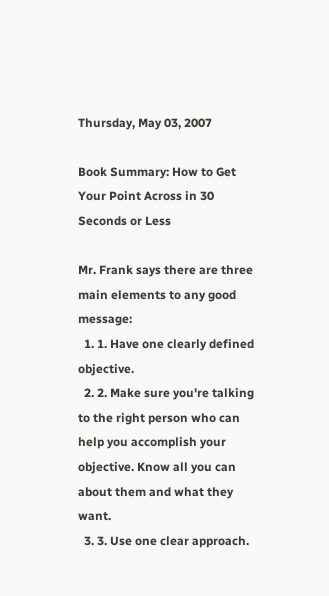Thursday, May 03, 2007

Book Summary: How to Get Your Point Across in 30 Seconds or Less

Mr. Frank says there are three main elements to any good message:
  1. 1. Have one clearly defined objective.
  2. 2. Make sure you're talking to the right person who can help you accomplish your objective. Know all you can about them and what they want.
  3. 3. Use one clear approach.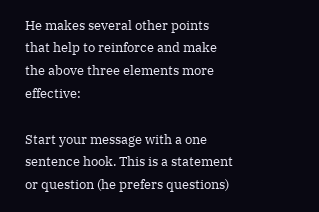He makes several other points that help to reinforce and make the above three elements more effective:

Start your message with a one sentence hook. This is a statement or question (he prefers questions)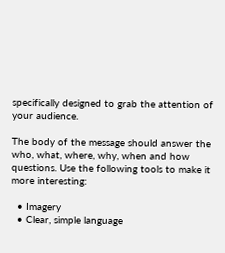specifically designed to grab the attention of your audience.

The body of the message should answer the who, what, where, why, when and how questions. Use the following tools to make it more interesting:

  • Imagery
  • Clear, simple language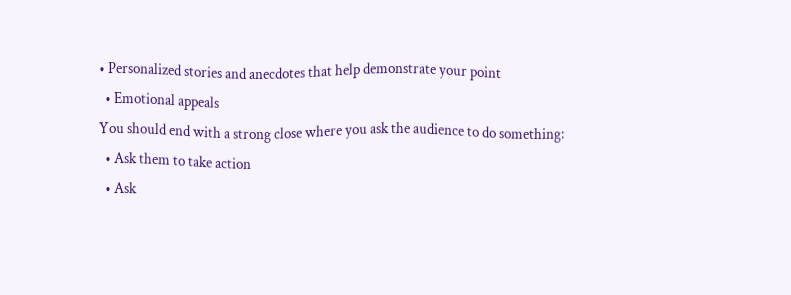• Personalized stories and anecdotes that help demonstrate your point
  • Emotional appeals
You should end with a strong close where you ask the audience to do something:
  • Ask them to take action
  • Ask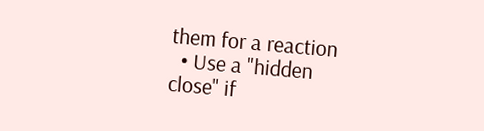them for a reaction
  • Use a "hidden close" if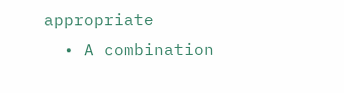appropriate
  • A combination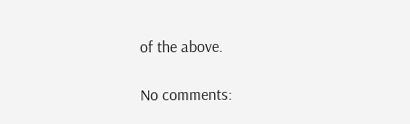of the above.

No comments: